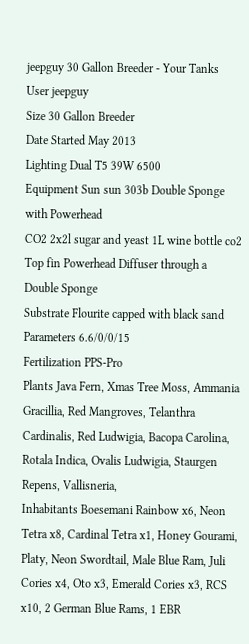jeepguy 30 Gallon Breeder - Your Tanks
User jeepguy
Size 30 Gallon Breeder
Date Started May 2013
Lighting Dual T5 39W 6500
Equipment Sun sun 303b Double Sponge with Powerhead
CO2 2x2l sugar and yeast 1L wine bottle co2 Top fin Powerhead Diffuser through a Double Sponge
Substrate Flourite capped with black sand
Parameters 6.6/0/0/15
Fertilization PPS-Pro
Plants Java Fern, Xmas Tree Moss, Ammania Gracillia, Red Mangroves, Telanthra Cardinalis, Red Ludwigia, Bacopa Carolina, Rotala Indica, Ovalis Ludwigia, Staurgen Repens, Vallisneria,
Inhabitants Boesemani Rainbow x6, Neon Tetra x8, Cardinal Tetra x1, Honey Gourami, Platy, Neon Swordtail, Male Blue Ram, Juli Cories x4, Oto x3, Emerald Cories x3, RCS x10, 2 German Blue Rams, 1 EBR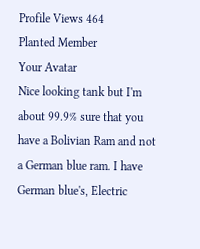Profile Views 464
Planted Member
Your Avatar
Nice looking tank but I'm about 99.9% sure that you have a Bolivian Ram and not a German blue ram. I have German blue's, Electric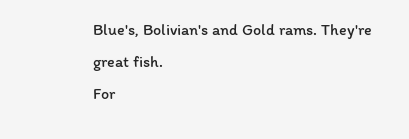Blue's, Bolivian's and Gold rams. They're great fish.
For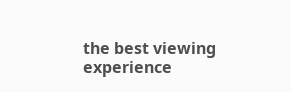the best viewing experience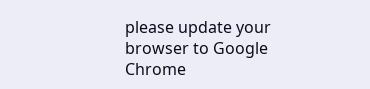please update your browser to Google Chrome